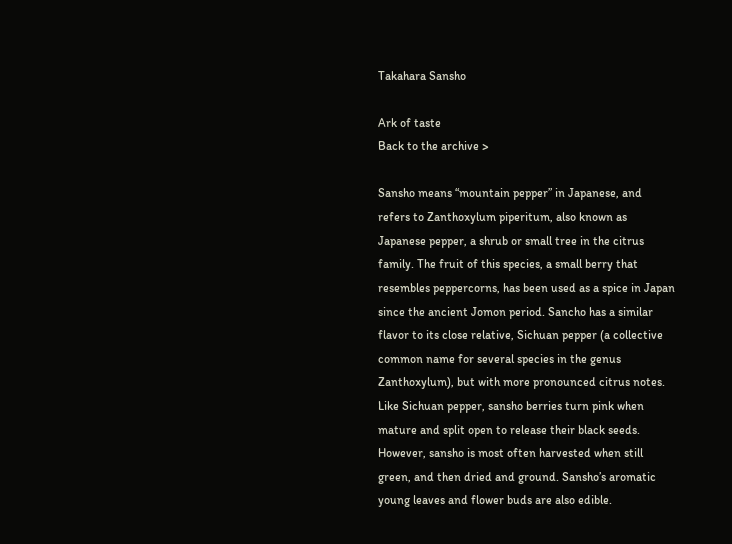Takahara Sansho

Ark of taste
Back to the archive >

Sansho means “mountain pepper” in Japanese, and refers to Zanthoxylum piperitum, also known as Japanese pepper, a shrub or small tree in the citrus family. The fruit of this species, a small berry that resembles peppercorns, has been used as a spice in Japan since the ancient Jomon period. Sancho has a similar flavor to its close relative, Sichuan pepper (a collective common name for several species in the genus Zanthoxylum), but with more pronounced citrus notes. Like Sichuan pepper, sansho berries turn pink when mature and split open to release their black seeds. However, sansho is most often harvested when still green, and then dried and ground. Sansho’s aromatic young leaves and flower buds are also edible.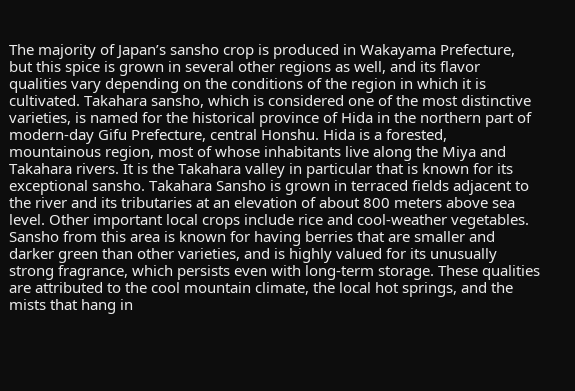The majority of Japan’s sansho crop is produced in Wakayama Prefecture, but this spice is grown in several other regions as well, and its flavor qualities vary depending on the conditions of the region in which it is cultivated. Takahara sansho, which is considered one of the most distinctive varieties, is named for the historical province of Hida in the northern part of modern-day Gifu Prefecture, central Honshu. Hida is a forested, mountainous region, most of whose inhabitants live along the Miya and Takahara rivers. It is the Takahara valley in particular that is known for its exceptional sansho. Takahara Sansho is grown in terraced fields adjacent to the river and its tributaries at an elevation of about 800 meters above sea level. Other important local crops include rice and cool-weather vegetables. Sansho from this area is known for having berries that are smaller and darker green than other varieties, and is highly valued for its unusually strong fragrance, which persists even with long-term storage. These qualities are attributed to the cool mountain climate, the local hot springs, and the mists that hang in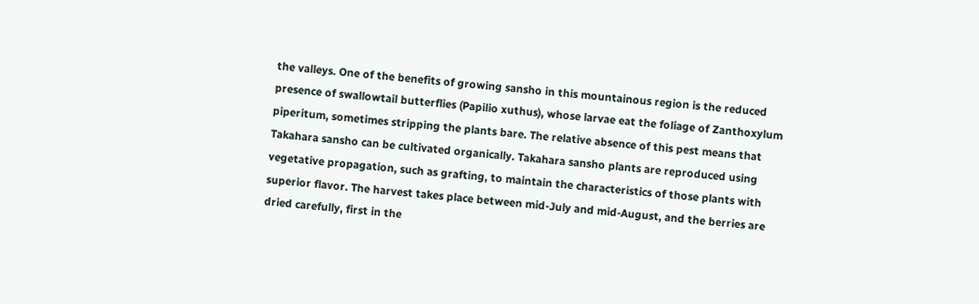the valleys. One of the benefits of growing sansho in this mountainous region is the reduced presence of swallowtail butterflies (Papilio xuthus), whose larvae eat the foliage of Zanthoxylum piperitum, sometimes stripping the plants bare. The relative absence of this pest means that Takahara sansho can be cultivated organically. Takahara sansho plants are reproduced using vegetative propagation, such as grafting, to maintain the characteristics of those plants with superior flavor. The harvest takes place between mid-July and mid-August, and the berries are dried carefully, first in the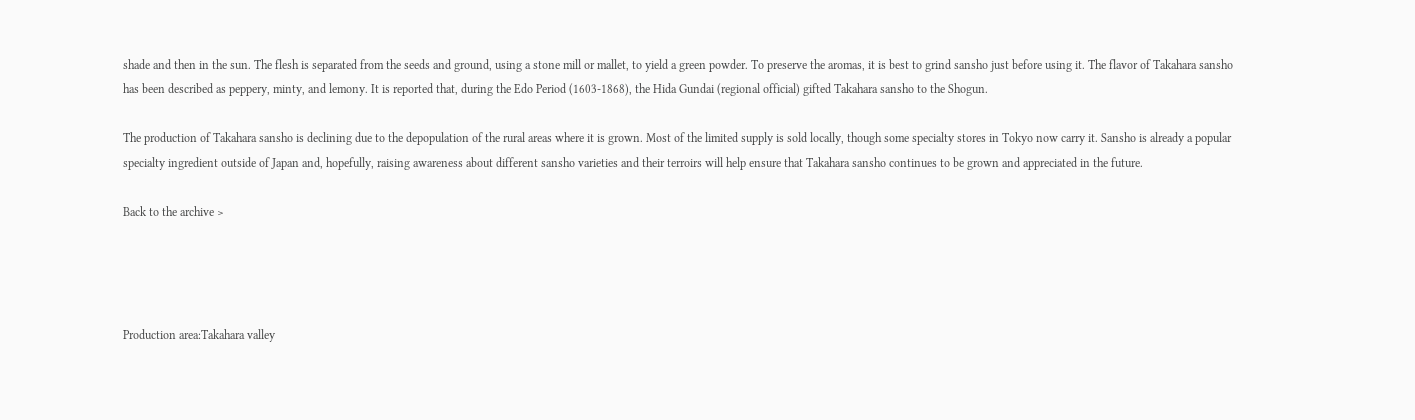shade and then in the sun. The flesh is separated from the seeds and ground, using a stone mill or mallet, to yield a green powder. To preserve the aromas, it is best to grind sansho just before using it. The flavor of Takahara sansho has been described as peppery, minty, and lemony. It is reported that, during the Edo Period (1603-1868), the Hida Gundai (regional official) gifted Takahara sansho to the Shogun.

The production of Takahara sansho is declining due to the depopulation of the rural areas where it is grown. Most of the limited supply is sold locally, though some specialty stores in Tokyo now carry it. Sansho is already a popular specialty ingredient outside of Japan and, hopefully, raising awareness about different sansho varieties and their terroirs will help ensure that Takahara sansho continues to be grown and appreciated in the future.

Back to the archive >




Production area:Takahara valley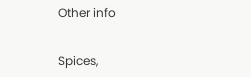Other info


Spices,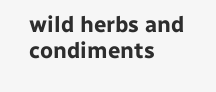wild herbs and condiments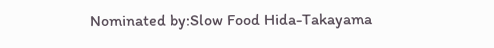Nominated by:Slow Food Hida-Takayama